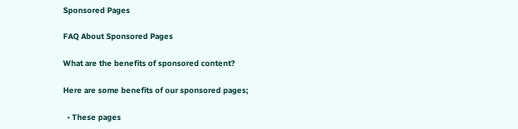Sponsored Pages

FAQ About Sponsored Pages

What are the benefits of sponsored content?

Here are some benefits of our sponsored pages;

  • These pages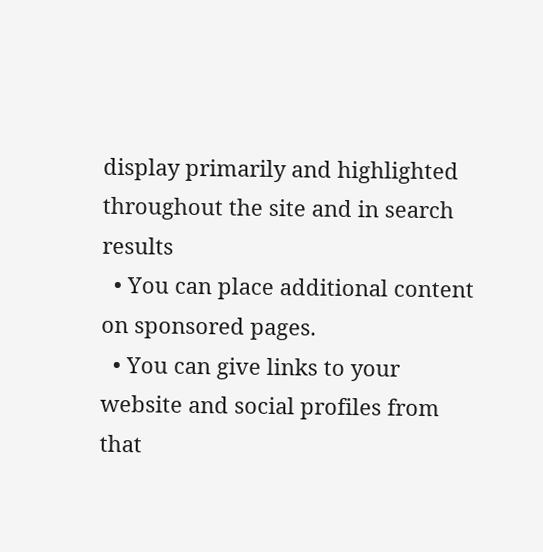display primarily and highlighted throughout the site and in search results
  • You can place additional content on sponsored pages.
  • You can give links to your website and social profiles from that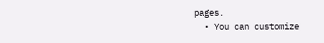pages.
  • You can customize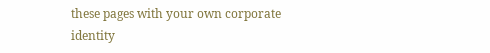these pages with your own corporate identity